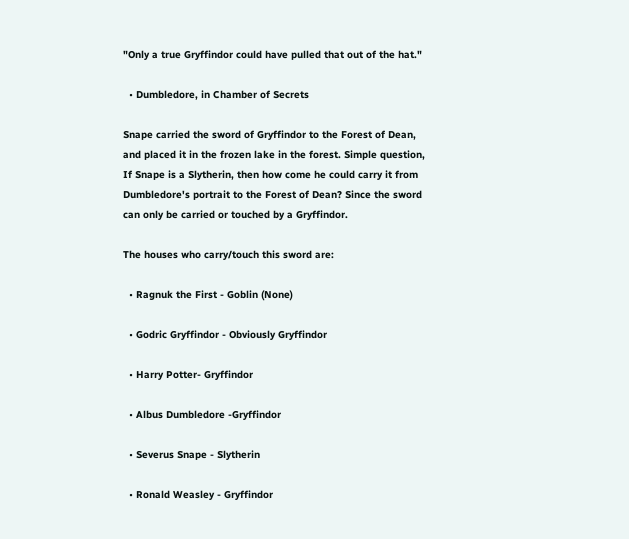"Only a true Gryffindor could have pulled that out of the hat."

  • Dumbledore, in Chamber of Secrets

Snape carried the sword of Gryffindor to the Forest of Dean, and placed it in the frozen lake in the forest. Simple question, If Snape is a Slytherin, then how come he could carry it from Dumbledore's portrait to the Forest of Dean? Since the sword can only be carried or touched by a Gryffindor.

The houses who carry/touch this sword are:

  • Ragnuk the First - Goblin (None)

  • Godric Gryffindor - Obviously Gryffindor

  • Harry Potter- Gryffindor

  • Albus Dumbledore -Gryffindor

  • Severus Snape - Slytherin

  • Ronald Weasley - Gryffindor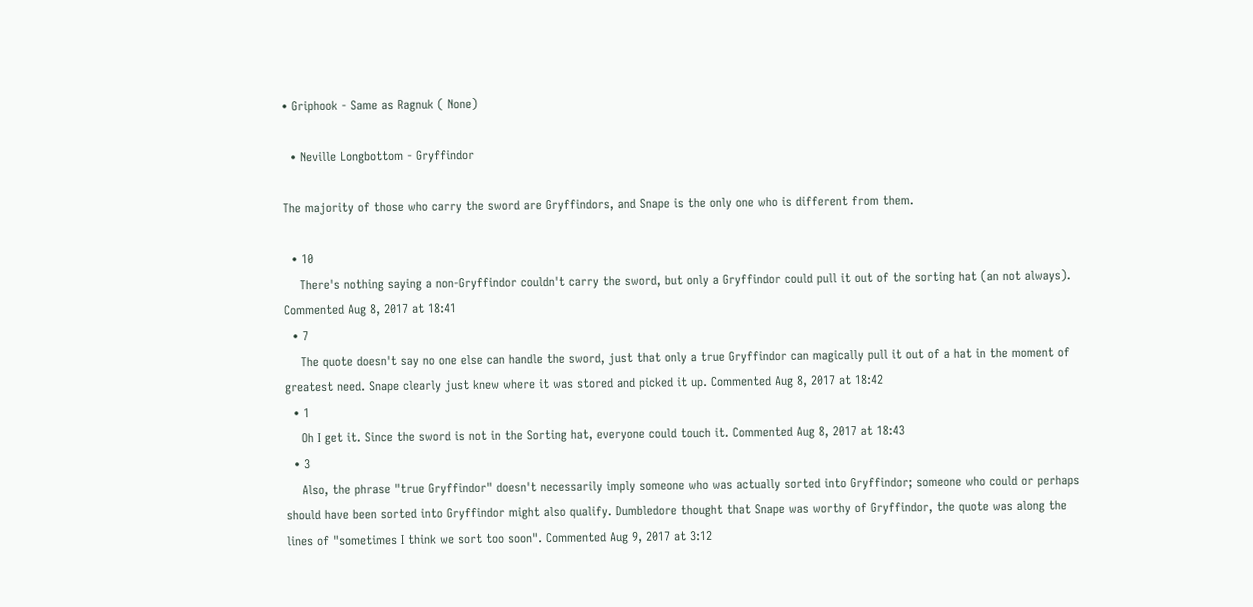• Griphook - Same as Ragnuk ( None)

  • Neville Longbottom - Gryffindor

The majority of those who carry the sword are Gryffindors, and Snape is the only one who is different from them.

  • 10
    There's nothing saying a non-Gryffindor couldn't carry the sword, but only a Gryffindor could pull it out of the sorting hat (an not always). Commented Aug 8, 2017 at 18:41
  • 7
    The quote doesn't say no one else can handle the sword, just that only a true Gryffindor can magically pull it out of a hat in the moment of greatest need. Snape clearly just knew where it was stored and picked it up. Commented Aug 8, 2017 at 18:42
  • 1
    Oh I get it. Since the sword is not in the Sorting hat, everyone could touch it. Commented Aug 8, 2017 at 18:43
  • 3
    Also, the phrase "true Gryffindor" doesn't necessarily imply someone who was actually sorted into Gryffindor; someone who could or perhaps should have been sorted into Gryffindor might also qualify. Dumbledore thought that Snape was worthy of Gryffindor, the quote was along the lines of "sometimes I think we sort too soon". Commented Aug 9, 2017 at 3:12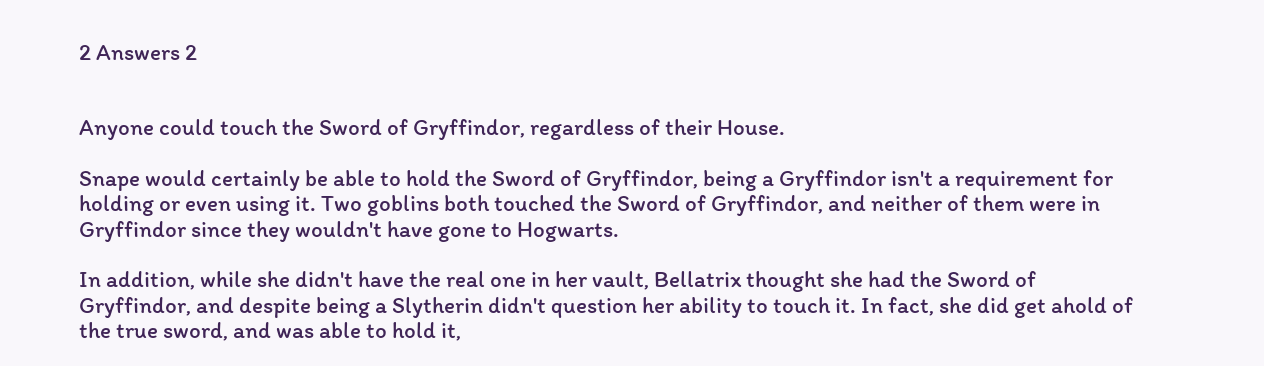2 Answers 2


Anyone could touch the Sword of Gryffindor, regardless of their House.

Snape would certainly be able to hold the Sword of Gryffindor, being a Gryffindor isn't a requirement for holding or even using it. Two goblins both touched the Sword of Gryffindor, and neither of them were in Gryffindor since they wouldn't have gone to Hogwarts.

In addition, while she didn't have the real one in her vault, Bellatrix thought she had the Sword of Gryffindor, and despite being a Slytherin didn't question her ability to touch it. In fact, she did get ahold of the true sword, and was able to hold it,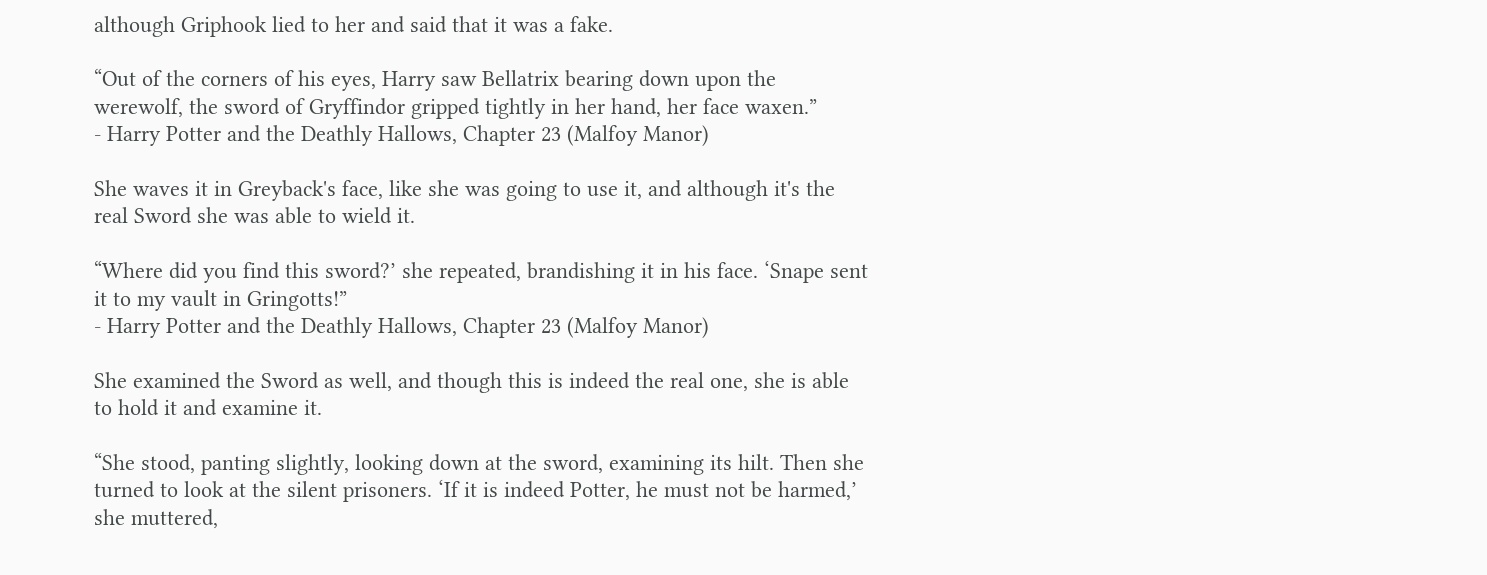although Griphook lied to her and said that it was a fake.

“Out of the corners of his eyes, Harry saw Bellatrix bearing down upon the werewolf, the sword of Gryffindor gripped tightly in her hand, her face waxen.”
- Harry Potter and the Deathly Hallows, Chapter 23 (Malfoy Manor)

She waves it in Greyback's face, like she was going to use it, and although it's the real Sword she was able to wield it.

“Where did you find this sword?’ she repeated, brandishing it in his face. ‘Snape sent it to my vault in Gringotts!”
- Harry Potter and the Deathly Hallows, Chapter 23 (Malfoy Manor)

She examined the Sword as well, and though this is indeed the real one, she is able to hold it and examine it.

“She stood, panting slightly, looking down at the sword, examining its hilt. Then she turned to look at the silent prisoners. ‘If it is indeed Potter, he must not be harmed,’ she muttered,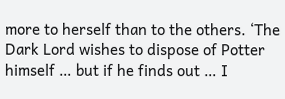more to herself than to the others. ‘The Dark Lord wishes to dispose of Potter himself … but if he finds out … I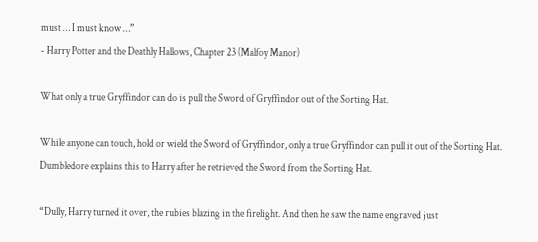must … I must know …”
- Harry Potter and the Deathly Hallows, Chapter 23 (Malfoy Manor)

What only a true Gryffindor can do is pull the Sword of Gryffindor out of the Sorting Hat.

While anyone can touch, hold or wield the Sword of Gryffindor, only a true Gryffindor can pull it out of the Sorting Hat. Dumbledore explains this to Harry after he retrieved the Sword from the Sorting Hat.

“Dully, Harry turned it over, the rubies blazing in the firelight. And then he saw the name engraved just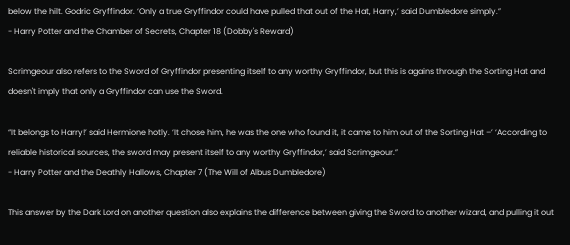below the hilt. Godric Gryffindor. ‘Only a true Gryffindor could have pulled that out of the Hat, Harry,’ said Dumbledore simply.”
- Harry Potter and the Chamber of Secrets, Chapter 18 (Dobby's Reward)

Scrimgeour also refers to the Sword of Gryffindor presenting itself to any worthy Gryffindor, but this is agains through the Sorting Hat and doesn't imply that only a Gryffindor can use the Sword.

“It belongs to Harry!’ said Hermione hotly. ‘It chose him, he was the one who found it, it came to him out of the Sorting Hat –’ ‘According to reliable historical sources, the sword may present itself to any worthy Gryffindor,’ said Scrimgeour.”
- Harry Potter and the Deathly Hallows, Chapter 7 (The Will of Albus Dumbledore)

This answer by the Dark Lord on another question also explains the difference between giving the Sword to another wizard, and pulling it out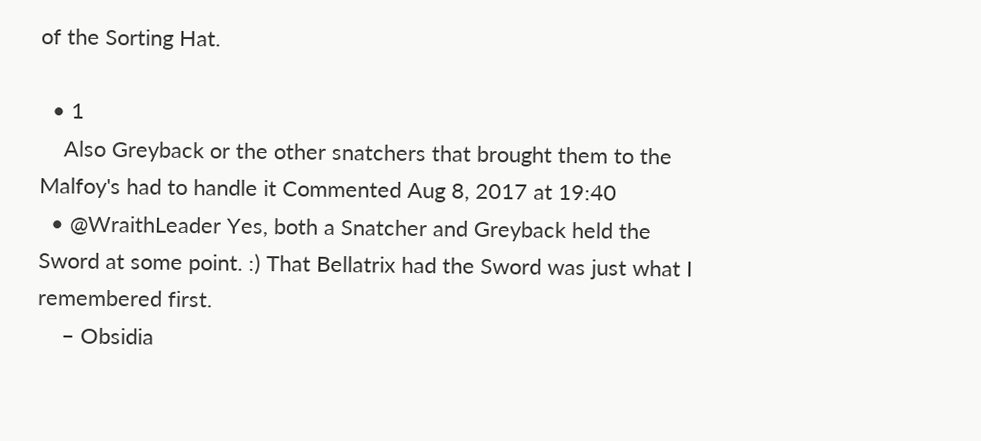of the Sorting Hat.

  • 1
    Also Greyback or the other snatchers that brought them to the Malfoy's had to handle it Commented Aug 8, 2017 at 19:40
  • @WraithLeader Yes, both a Snatcher and Greyback held the Sword at some point. :) That Bellatrix had the Sword was just what I remembered first.
    – Obsidia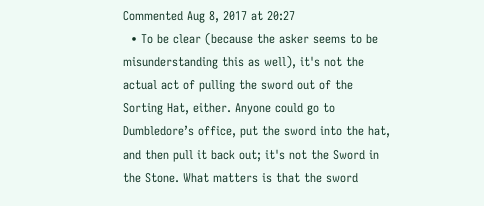Commented Aug 8, 2017 at 20:27
  • To be clear (because the asker seems to be misunderstanding this as well), it's not the actual act of pulling the sword out of the Sorting Hat, either. Anyone could go to Dumbledore’s office, put the sword into the hat, and then pull it back out; it's not the Sword in the Stone. What matters is that the sword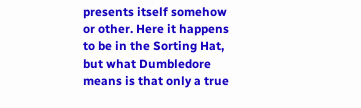presents itself somehow or other. Here it happens to be in the Sorting Hat, but what Dumbledore means is that only a true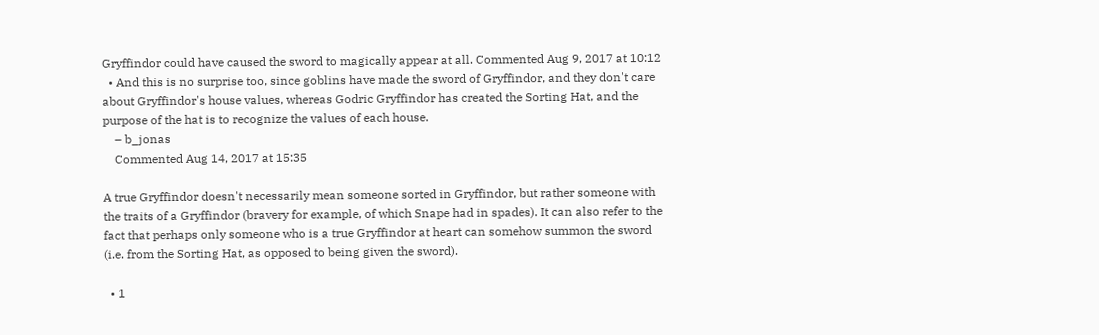Gryffindor could have caused the sword to magically appear at all. Commented Aug 9, 2017 at 10:12
  • And this is no surprise too, since goblins have made the sword of Gryffindor, and they don't care about Gryffindor's house values, whereas Godric Gryffindor has created the Sorting Hat, and the purpose of the hat is to recognize the values of each house.
    – b_jonas
    Commented Aug 14, 2017 at 15:35

A true Gryffindor doesn't necessarily mean someone sorted in Gryffindor, but rather someone with the traits of a Gryffindor (bravery for example, of which Snape had in spades). It can also refer to the fact that perhaps only someone who is a true Gryffindor at heart can somehow summon the sword (i.e. from the Sorting Hat, as opposed to being given the sword).

  • 1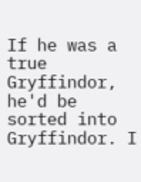If he was a true Gryffindor, he'd be sorted into Gryffindor. I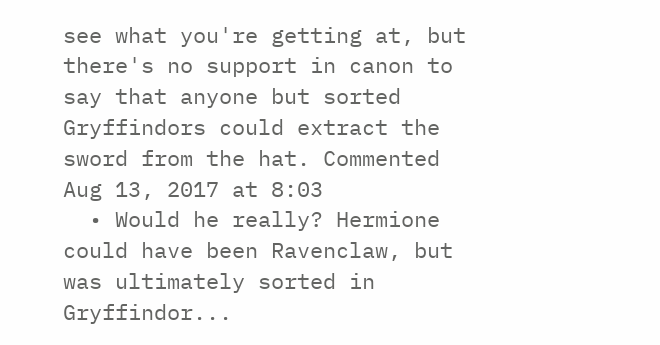see what you're getting at, but there's no support in canon to say that anyone but sorted Gryffindors could extract the sword from the hat. Commented Aug 13, 2017 at 8:03
  • Would he really? Hermione could have been Ravenclaw, but was ultimately sorted in Gryffindor...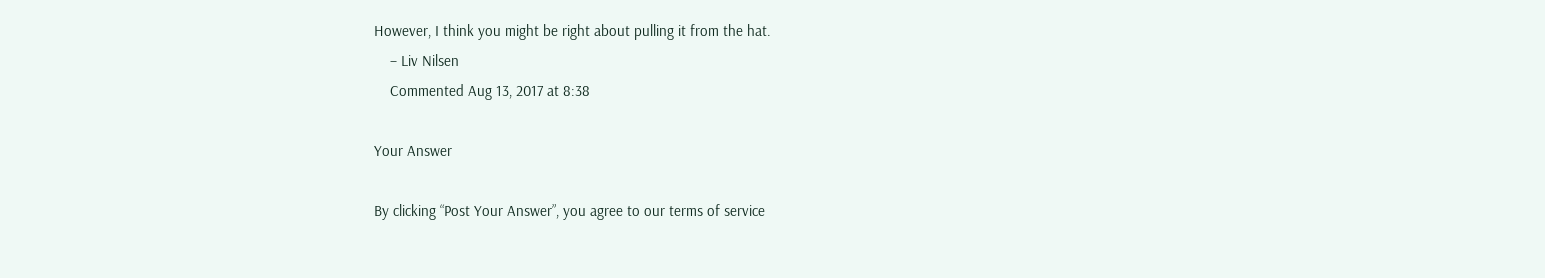However, I think you might be right about pulling it from the hat.
    – Liv Nilsen
    Commented Aug 13, 2017 at 8:38

Your Answer

By clicking “Post Your Answer”, you agree to our terms of service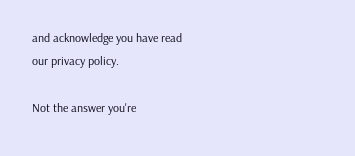and acknowledge you have read our privacy policy.

Not the answer you're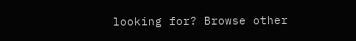looking for? Browse other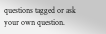questions tagged or ask your own question.